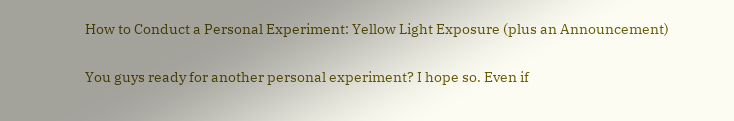How to Conduct a Personal Experiment: Yellow Light Exposure (plus an Announcement)

You guys ready for another personal experiment? I hope so. Even if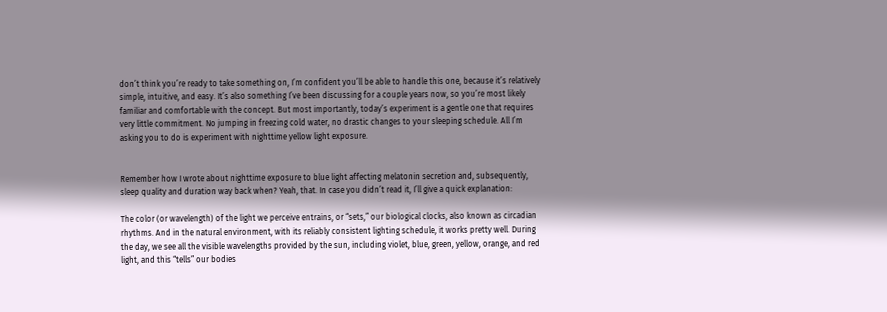don’t think you’re ready to take something on, I’m confident you’ll be able to handle this one, because it’s relatively simple, intuitive, and easy. It’s also something I’ve been discussing for a couple years now, so you’re most likely familiar and comfortable with the concept. But most importantly, today’s experiment is a gentle one that requires very little commitment. No jumping in freezing cold water, no drastic changes to your sleeping schedule. All I’m asking you to do is experiment with nighttime yellow light exposure.


Remember how I wrote about nighttime exposure to blue light affecting melatonin secretion and, subsequently, sleep quality and duration way back when? Yeah, that. In case you didn’t read it, I’ll give a quick explanation:

The color (or wavelength) of the light we perceive entrains, or “sets,” our biological clocks, also known as circadian rhythms. And in the natural environment, with its reliably consistent lighting schedule, it works pretty well. During the day, we see all the visible wavelengths provided by the sun, including violet, blue, green, yellow, orange, and red light, and this “tells” our bodies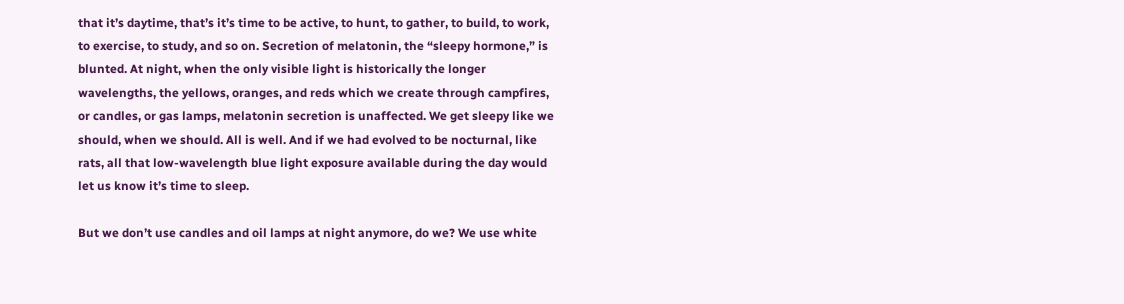that it’s daytime, that’s it’s time to be active, to hunt, to gather, to build, to work, to exercise, to study, and so on. Secretion of melatonin, the “sleepy hormone,” is blunted. At night, when the only visible light is historically the longer wavelengths, the yellows, oranges, and reds which we create through campfires, or candles, or gas lamps, melatonin secretion is unaffected. We get sleepy like we should, when we should. All is well. And if we had evolved to be nocturnal, like rats, all that low-wavelength blue light exposure available during the day would let us know it’s time to sleep.

But we don’t use candles and oil lamps at night anymore, do we? We use white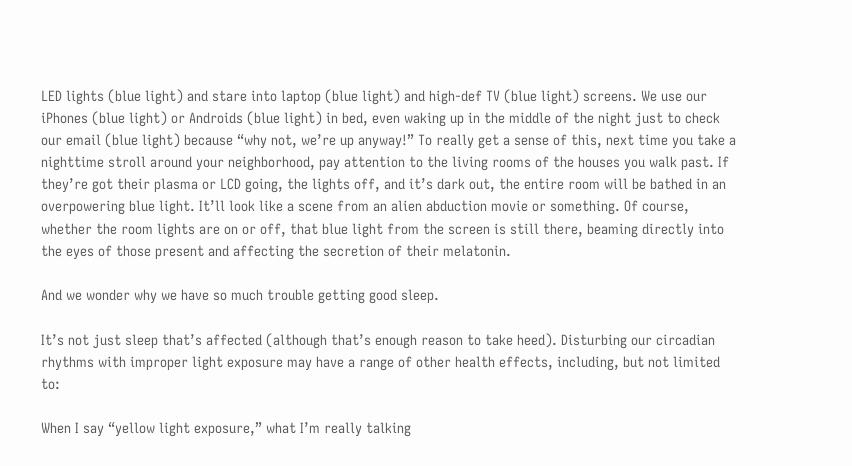LED lights (blue light) and stare into laptop (blue light) and high-def TV (blue light) screens. We use our iPhones (blue light) or Androids (blue light) in bed, even waking up in the middle of the night just to check our email (blue light) because “why not, we’re up anyway!” To really get a sense of this, next time you take a nighttime stroll around your neighborhood, pay attention to the living rooms of the houses you walk past. If they’re got their plasma or LCD going, the lights off, and it’s dark out, the entire room will be bathed in an overpowering blue light. It’ll look like a scene from an alien abduction movie or something. Of course, whether the room lights are on or off, that blue light from the screen is still there, beaming directly into the eyes of those present and affecting the secretion of their melatonin.

And we wonder why we have so much trouble getting good sleep.

It’s not just sleep that’s affected (although that’s enough reason to take heed). Disturbing our circadian rhythms with improper light exposure may have a range of other health effects, including, but not limited to:

When I say “yellow light exposure,” what I’m really talking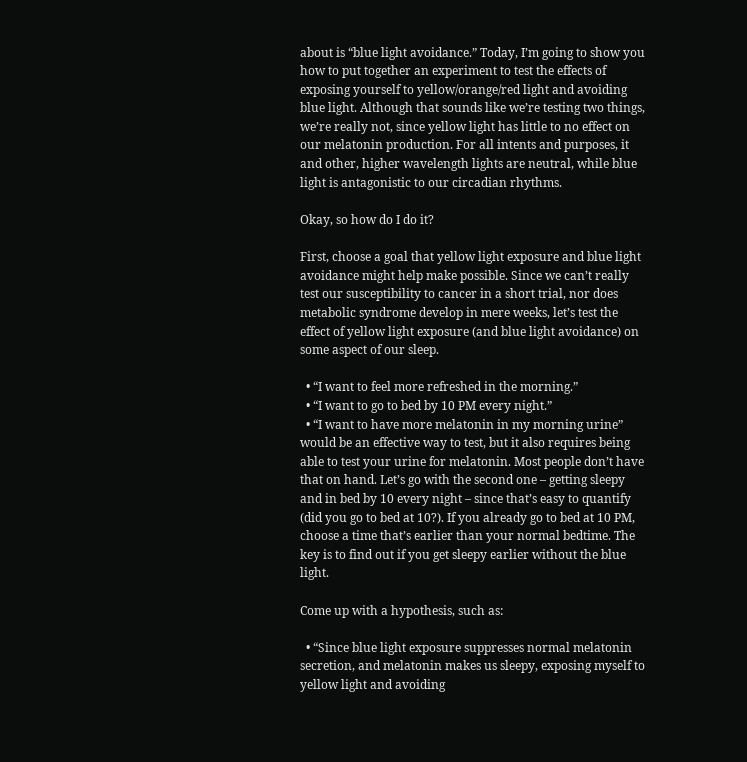about is “blue light avoidance.” Today, I’m going to show you how to put together an experiment to test the effects of exposing yourself to yellow/orange/red light and avoiding blue light. Although that sounds like we’re testing two things, we’re really not, since yellow light has little to no effect on our melatonin production. For all intents and purposes, it and other, higher wavelength lights are neutral, while blue light is antagonistic to our circadian rhythms.

Okay, so how do I do it?

First, choose a goal that yellow light exposure and blue light avoidance might help make possible. Since we can’t really test our susceptibility to cancer in a short trial, nor does metabolic syndrome develop in mere weeks, let’s test the effect of yellow light exposure (and blue light avoidance) on some aspect of our sleep.

  • “I want to feel more refreshed in the morning.”
  • “I want to go to bed by 10 PM every night.”
  • “I want to have more melatonin in my morning urine” would be an effective way to test, but it also requires being able to test your urine for melatonin. Most people don’t have that on hand. Let’s go with the second one – getting sleepy and in bed by 10 every night – since that’s easy to quantify (did you go to bed at 10?). If you already go to bed at 10 PM, choose a time that’s earlier than your normal bedtime. The key is to find out if you get sleepy earlier without the blue light.

Come up with a hypothesis, such as:

  • “Since blue light exposure suppresses normal melatonin secretion, and melatonin makes us sleepy, exposing myself to yellow light and avoiding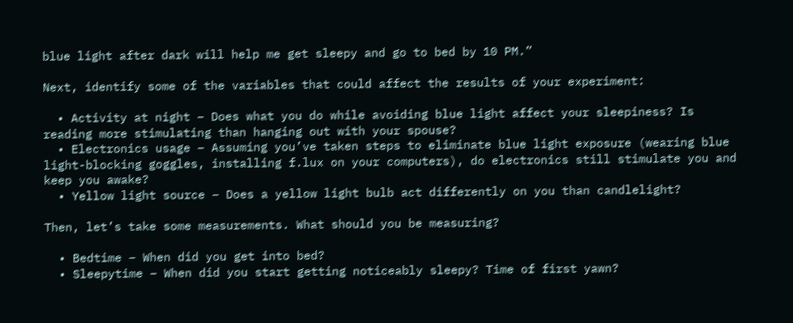blue light after dark will help me get sleepy and go to bed by 10 PM.”

Next, identify some of the variables that could affect the results of your experiment:

  • Activity at night – Does what you do while avoiding blue light affect your sleepiness? Is reading more stimulating than hanging out with your spouse?
  • Electronics usage – Assuming you’ve taken steps to eliminate blue light exposure (wearing blue light-blocking goggles, installing f.lux on your computers), do electronics still stimulate you and keep you awake?
  • Yellow light source – Does a yellow light bulb act differently on you than candlelight?

Then, let’s take some measurements. What should you be measuring?

  • Bedtime – When did you get into bed?
  • Sleepytime – When did you start getting noticeably sleepy? Time of first yawn?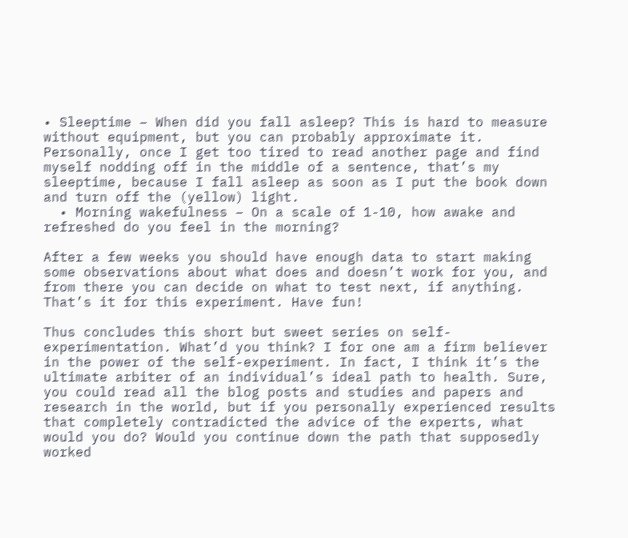• Sleeptime – When did you fall asleep? This is hard to measure without equipment, but you can probably approximate it. Personally, once I get too tired to read another page and find myself nodding off in the middle of a sentence, that’s my sleeptime, because I fall asleep as soon as I put the book down and turn off the (yellow) light.
  • Morning wakefulness – On a scale of 1-10, how awake and refreshed do you feel in the morning?

After a few weeks you should have enough data to start making some observations about what does and doesn’t work for you, and from there you can decide on what to test next, if anything. That’s it for this experiment. Have fun!

Thus concludes this short but sweet series on self-experimentation. What’d you think? I for one am a firm believer in the power of the self-experiment. In fact, I think it’s the ultimate arbiter of an individual’s ideal path to health. Sure, you could read all the blog posts and studies and papers and research in the world, but if you personally experienced results that completely contradicted the advice of the experts, what would you do? Would you continue down the path that supposedly worked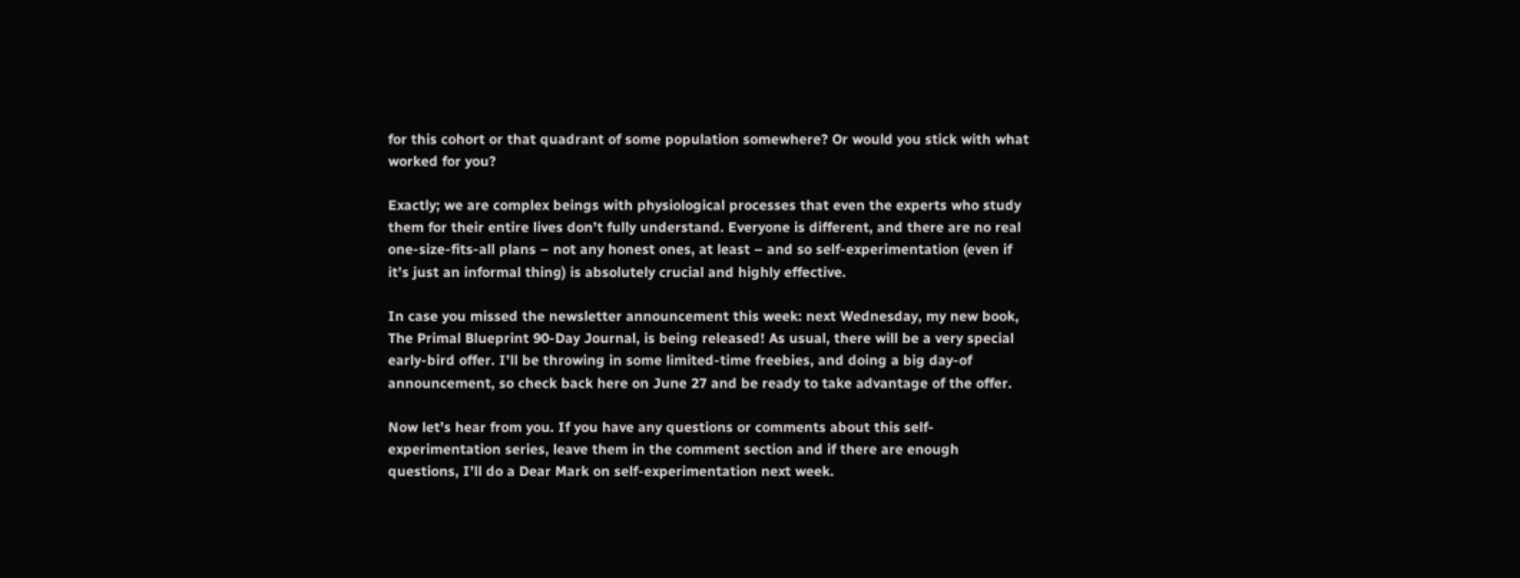for this cohort or that quadrant of some population somewhere? Or would you stick with what worked for you?

Exactly; we are complex beings with physiological processes that even the experts who study them for their entire lives don’t fully understand. Everyone is different, and there are no real one-size-fits-all plans – not any honest ones, at least – and so self-experimentation (even if it’s just an informal thing) is absolutely crucial and highly effective.

In case you missed the newsletter announcement this week: next Wednesday, my new book, The Primal Blueprint 90-Day Journal, is being released! As usual, there will be a very special early-bird offer. I’ll be throwing in some limited-time freebies, and doing a big day-of announcement, so check back here on June 27 and be ready to take advantage of the offer.

Now let’s hear from you. If you have any questions or comments about this self-experimentation series, leave them in the comment section and if there are enough questions, I’ll do a Dear Mark on self-experimentation next week.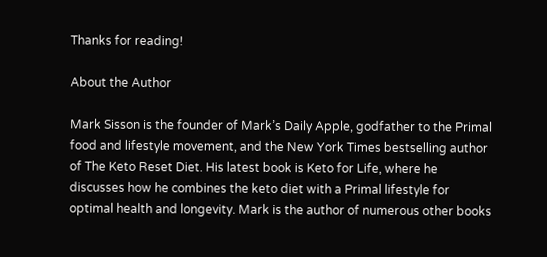Thanks for reading!

About the Author

Mark Sisson is the founder of Mark’s Daily Apple, godfather to the Primal food and lifestyle movement, and the New York Times bestselling author of The Keto Reset Diet. His latest book is Keto for Life, where he discusses how he combines the keto diet with a Primal lifestyle for optimal health and longevity. Mark is the author of numerous other books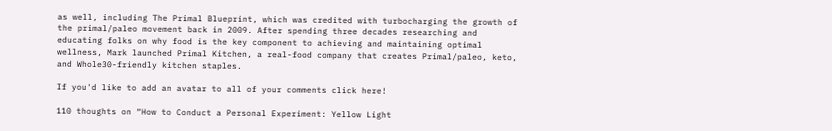as well, including The Primal Blueprint, which was credited with turbocharging the growth of the primal/paleo movement back in 2009. After spending three decades researching and educating folks on why food is the key component to achieving and maintaining optimal wellness, Mark launched Primal Kitchen, a real-food company that creates Primal/paleo, keto, and Whole30-friendly kitchen staples.

If you'd like to add an avatar to all of your comments click here!

110 thoughts on “How to Conduct a Personal Experiment: Yellow Light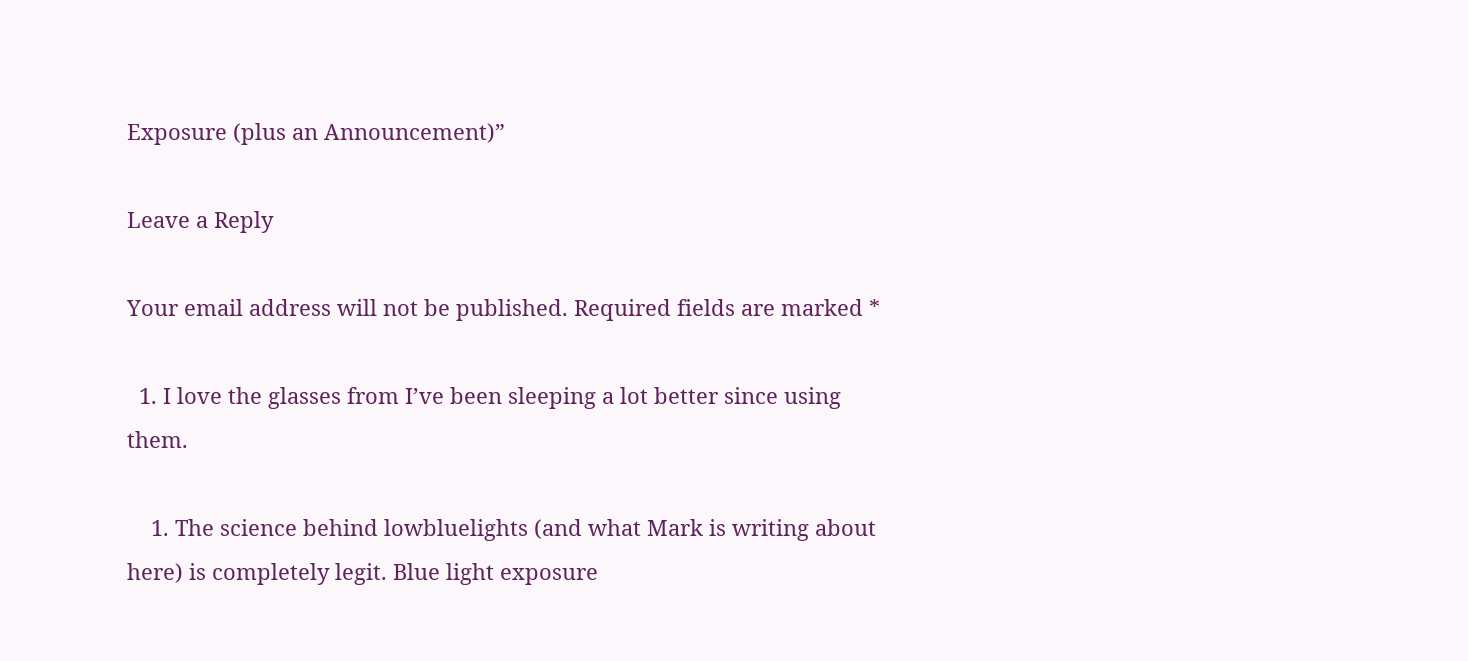Exposure (plus an Announcement)”

Leave a Reply

Your email address will not be published. Required fields are marked *

  1. I love the glasses from I’ve been sleeping a lot better since using them.

    1. The science behind lowbluelights (and what Mark is writing about here) is completely legit. Blue light exposure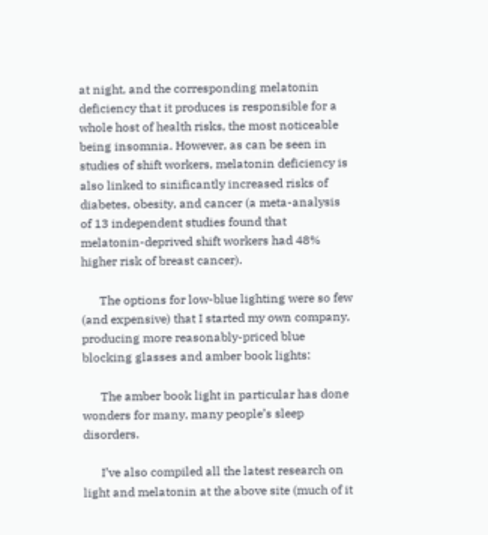at night, and the corresponding melatonin deficiency that it produces is responsible for a whole host of health risks, the most noticeable being insomnia. However, as can be seen in studies of shift workers, melatonin deficiency is also linked to sinificantly increased risks of diabetes, obesity, and cancer (a meta-analysis of 13 independent studies found that melatonin-deprived shift workers had 48% higher risk of breast cancer).

      The options for low-blue lighting were so few (and expensive) that I started my own company, producing more reasonably-priced blue blocking glasses and amber book lights:

      The amber book light in particular has done wonders for many, many people’s sleep disorders.

      I’ve also compiled all the latest research on light and melatonin at the above site (much of it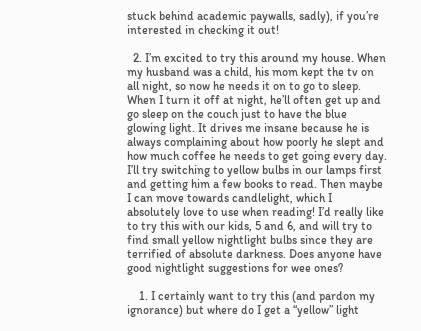stuck behind academic paywalls, sadly), if you’re interested in checking it out!

  2. I’m excited to try this around my house. When my husband was a child, his mom kept the tv on all night, so now he needs it on to go to sleep. When I turn it off at night, he’ll often get up and go sleep on the couch just to have the blue glowing light. It drives me insane because he is always complaining about how poorly he slept and how much coffee he needs to get going every day. I’ll try switching to yellow bulbs in our lamps first and getting him a few books to read. Then maybe I can move towards candlelight, which I absolutely love to use when reading! I’d really like to try this with our kids, 5 and 6, and will try to find small yellow nightlight bulbs since they are terrified of absolute darkness. Does anyone have good nightlight suggestions for wee ones?

    1. I certainly want to try this (and pardon my ignorance) but where do I get a “yellow” light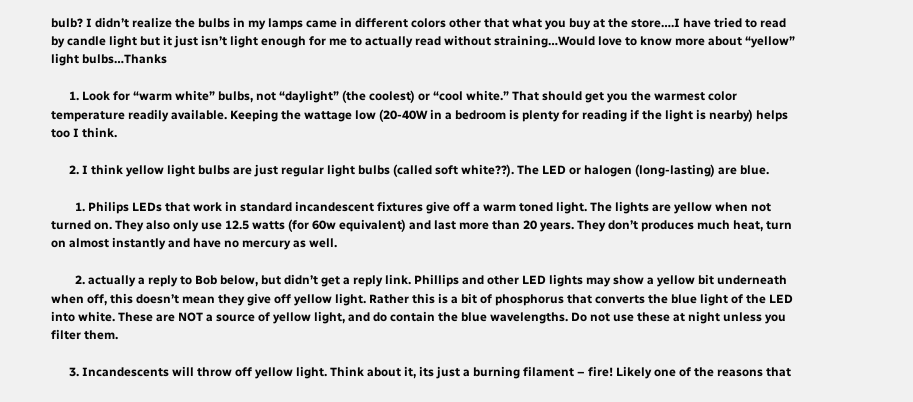bulb? I didn’t realize the bulbs in my lamps came in different colors other that what you buy at the store….I have tried to read by candle light but it just isn’t light enough for me to actually read without straining…Would love to know more about “yellow” light bulbs…Thanks

      1. Look for “warm white” bulbs, not “daylight” (the coolest) or “cool white.” That should get you the warmest color temperature readily available. Keeping the wattage low (20-40W in a bedroom is plenty for reading if the light is nearby) helps too I think.

      2. I think yellow light bulbs are just regular light bulbs (called soft white??). The LED or halogen (long-lasting) are blue.

        1. Philips LEDs that work in standard incandescent fixtures give off a warm toned light. The lights are yellow when not turned on. They also only use 12.5 watts (for 60w equivalent) and last more than 20 years. They don’t produces much heat, turn on almost instantly and have no mercury as well.

        2. actually a reply to Bob below, but didn’t get a reply link. Phillips and other LED lights may show a yellow bit underneath when off, this doesn’t mean they give off yellow light. Rather this is a bit of phosphorus that converts the blue light of the LED into white. These are NOT a source of yellow light, and do contain the blue wavelengths. Do not use these at night unless you filter them.

      3. Incandescents will throw off yellow light. Think about it, its just a burning filament – fire! Likely one of the reasons that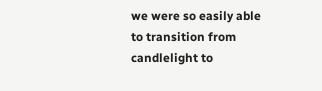we were so easily able to transition from candlelight to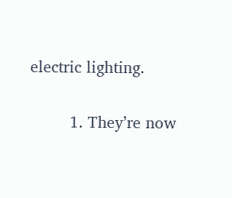electric lighting.

        1. They’re now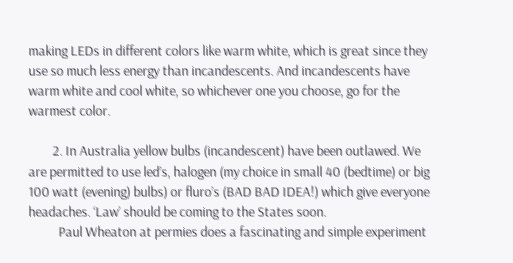making LEDs in different colors like warm white, which is great since they use so much less energy than incandescents. And incandescents have warm white and cool white, so whichever one you choose, go for the warmest color.

        2. In Australia yellow bulbs (incandescent) have been outlawed. We are permitted to use led’s, halogen (my choice in small 40 (bedtime) or big 100 watt (evening) bulbs) or fluro’s (BAD BAD IDEA!) which give everyone headaches. ‘Law’ should be coming to the States soon.
          Paul Wheaton at permies does a fascinating and simple experiment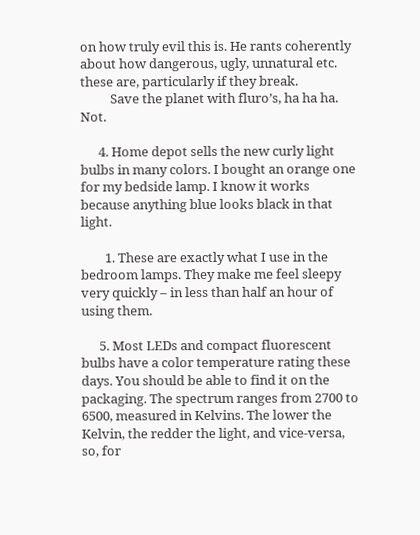on how truly evil this is. He rants coherently about how dangerous, ugly, unnatural etc. these are, particularly if they break.
          Save the planet with fluro’s, ha ha ha. Not.

      4. Home depot sells the new curly light bulbs in many colors. I bought an orange one for my bedside lamp. I know it works because anything blue looks black in that light.

        1. These are exactly what I use in the bedroom lamps. They make me feel sleepy very quickly – in less than half an hour of using them.

      5. Most LEDs and compact fluorescent bulbs have a color temperature rating these days. You should be able to find it on the packaging. The spectrum ranges from 2700 to 6500, measured in Kelvins. The lower the Kelvin, the redder the light, and vice-versa, so, for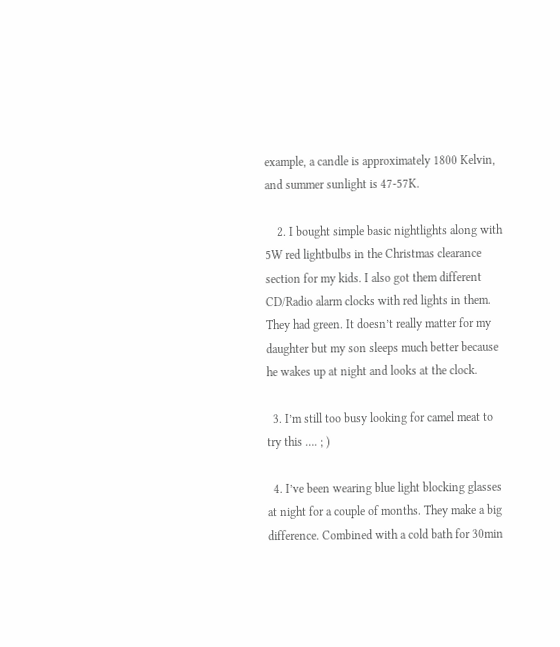example, a candle is approximately 1800 Kelvin, and summer sunlight is 47-57K.

    2. I bought simple basic nightlights along with 5W red lightbulbs in the Christmas clearance section for my kids. I also got them different CD/Radio alarm clocks with red lights in them. They had green. It doesn’t really matter for my daughter but my son sleeps much better because he wakes up at night and looks at the clock.

  3. I’m still too busy looking for camel meat to try this …. ; )

  4. I’ve been wearing blue light blocking glasses at night for a couple of months. They make a big difference. Combined with a cold bath for 30min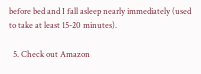before bed and I fall asleep nearly immediately (used to take at least 15-20 minutes).

  5. Check out Amazon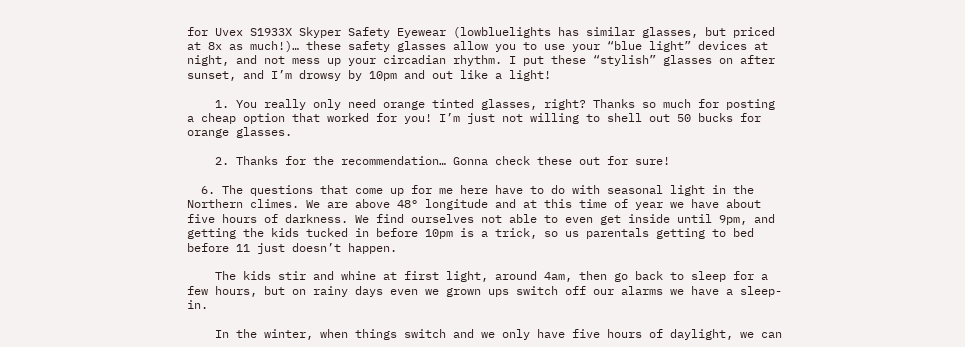for Uvex S1933X Skyper Safety Eyewear (lowbluelights has similar glasses, but priced at 8x as much!)… these safety glasses allow you to use your “blue light” devices at night, and not mess up your circadian rhythm. I put these “stylish” glasses on after sunset, and I’m drowsy by 10pm and out like a light!

    1. You really only need orange tinted glasses, right? Thanks so much for posting a cheap option that worked for you! I’m just not willing to shell out 50 bucks for orange glasses.

    2. Thanks for the recommendation… Gonna check these out for sure!

  6. The questions that come up for me here have to do with seasonal light in the Northern climes. We are above 48° longitude and at this time of year we have about five hours of darkness. We find ourselves not able to even get inside until 9pm, and getting the kids tucked in before 10pm is a trick, so us parentals getting to bed before 11 just doesn’t happen.

    The kids stir and whine at first light, around 4am, then go back to sleep for a few hours, but on rainy days even we grown ups switch off our alarms we have a sleep-in.

    In the winter, when things switch and we only have five hours of daylight, we can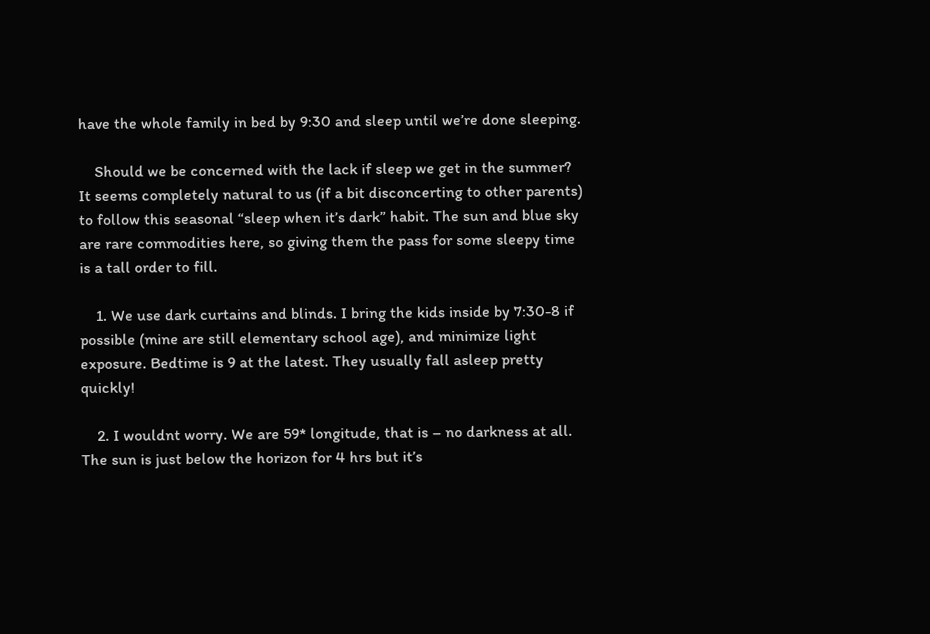have the whole family in bed by 9:30 and sleep until we’re done sleeping.

    Should we be concerned with the lack if sleep we get in the summer? It seems completely natural to us (if a bit disconcerting to other parents) to follow this seasonal “sleep when it’s dark” habit. The sun and blue sky are rare commodities here, so giving them the pass for some sleepy time is a tall order to fill.

    1. We use dark curtains and blinds. I bring the kids inside by 7:30-8 if possible (mine are still elementary school age), and minimize light exposure. Bedtime is 9 at the latest. They usually fall asleep pretty quickly!

    2. I wouldnt worry. We are 59* longitude, that is – no darkness at all. The sun is just below the horizon for 4 hrs but it’s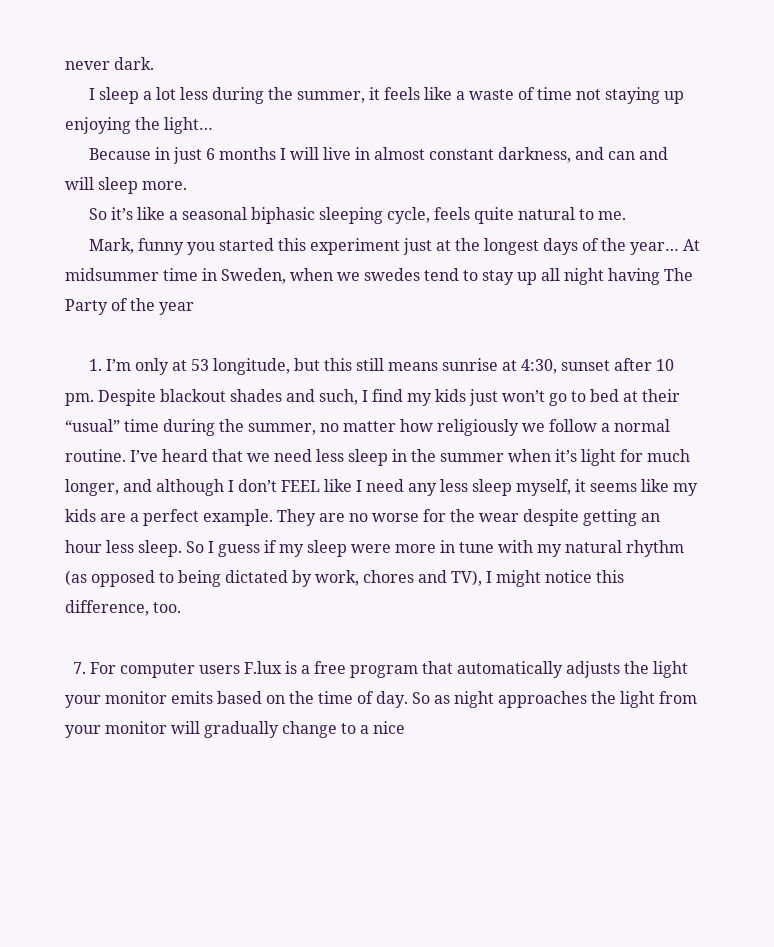never dark.
      I sleep a lot less during the summer, it feels like a waste of time not staying up enjoying the light…
      Because in just 6 months I will live in almost constant darkness, and can and will sleep more.
      So it’s like a seasonal biphasic sleeping cycle, feels quite natural to me.
      Mark, funny you started this experiment just at the longest days of the year… At midsummer time in Sweden, when we swedes tend to stay up all night having The Party of the year

      1. I’m only at 53 longitude, but this still means sunrise at 4:30, sunset after 10 pm. Despite blackout shades and such, I find my kids just won’t go to bed at their “usual” time during the summer, no matter how religiously we follow a normal routine. I’ve heard that we need less sleep in the summer when it’s light for much longer, and although I don’t FEEL like I need any less sleep myself, it seems like my kids are a perfect example. They are no worse for the wear despite getting an hour less sleep. So I guess if my sleep were more in tune with my natural rhythm (as opposed to being dictated by work, chores and TV), I might notice this difference, too.

  7. For computer users F.lux is a free program that automatically adjusts the light your monitor emits based on the time of day. So as night approaches the light from your monitor will gradually change to a nice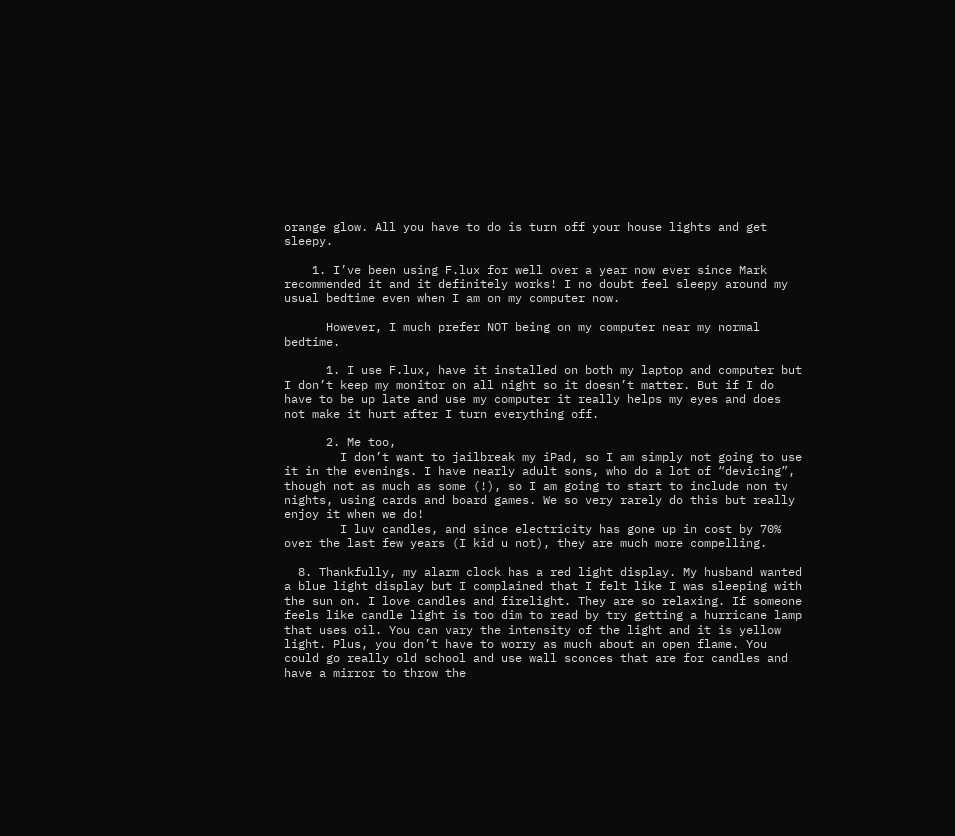orange glow. All you have to do is turn off your house lights and get sleepy.

    1. I’ve been using F.lux for well over a year now ever since Mark recommended it and it definitely works! I no doubt feel sleepy around my usual bedtime even when I am on my computer now.

      However, I much prefer NOT being on my computer near my normal bedtime.

      1. I use F.lux, have it installed on both my laptop and computer but I don’t keep my monitor on all night so it doesn’t matter. But if I do have to be up late and use my computer it really helps my eyes and does not make it hurt after I turn everything off.

      2. Me too,
        I don’t want to jailbreak my iPad, so I am simply not going to use it in the evenings. I have nearly adult sons, who do a lot of “devicing”, though not as much as some (!), so I am going to start to include non tv nights, using cards and board games. We so very rarely do this but really enjoy it when we do!
        I luv candles, and since electricity has gone up in cost by 70% over the last few years (I kid u not), they are much more compelling.

  8. Thankfully, my alarm clock has a red light display. My husband wanted a blue light display but I complained that I felt like I was sleeping with the sun on. I love candles and firelight. They are so relaxing. If someone feels like candle light is too dim to read by try getting a hurricane lamp that uses oil. You can vary the intensity of the light and it is yellow light. Plus, you don’t have to worry as much about an open flame. You could go really old school and use wall sconces that are for candles and have a mirror to throw the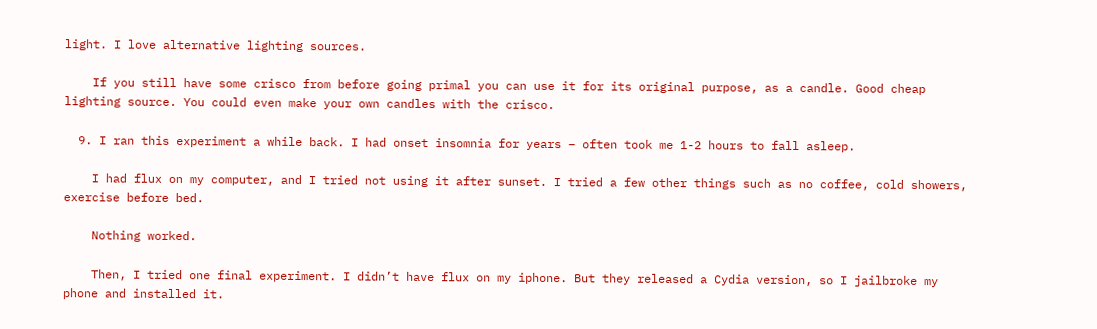light. I love alternative lighting sources.

    If you still have some crisco from before going primal you can use it for its original purpose, as a candle. Good cheap lighting source. You could even make your own candles with the crisco.

  9. I ran this experiment a while back. I had onset insomnia for years – often took me 1-2 hours to fall asleep.

    I had flux on my computer, and I tried not using it after sunset. I tried a few other things such as no coffee, cold showers, exercise before bed.

    Nothing worked.

    Then, I tried one final experiment. I didn’t have flux on my iphone. But they released a Cydia version, so I jailbroke my phone and installed it.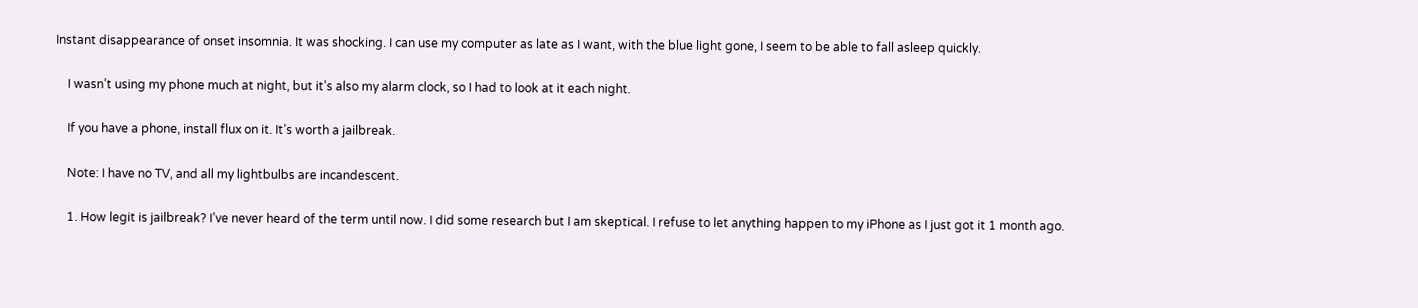Instant disappearance of onset insomnia. It was shocking. I can use my computer as late as I want, with the blue light gone, I seem to be able to fall asleep quickly.

    I wasn’t using my phone much at night, but it’s also my alarm clock, so I had to look at it each night.

    If you have a phone, install flux on it. It’s worth a jailbreak.

    Note: I have no TV, and all my lightbulbs are incandescent.

    1. How legit is jailbreak? I’ve never heard of the term until now. I did some research but I am skeptical. I refuse to let anything happen to my iPhone as I just got it 1 month ago.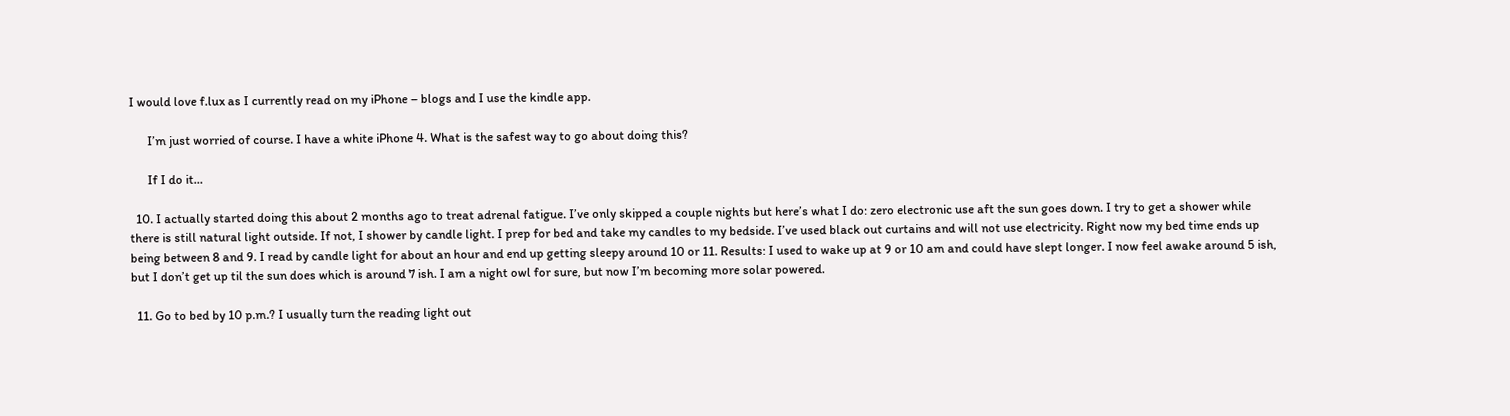I would love f.lux as I currently read on my iPhone – blogs and I use the kindle app.

      I’m just worried of course. I have a white iPhone 4. What is the safest way to go about doing this?

      If I do it…

  10. I actually started doing this about 2 months ago to treat adrenal fatigue. I’ve only skipped a couple nights but here’s what I do: zero electronic use aft the sun goes down. I try to get a shower while there is still natural light outside. If not, I shower by candle light. I prep for bed and take my candles to my bedside. I’ve used black out curtains and will not use electricity. Right now my bed time ends up being between 8 and 9. I read by candle light for about an hour and end up getting sleepy around 10 or 11. Results: I used to wake up at 9 or 10 am and could have slept longer. I now feel awake around 5 ish, but I don’t get up til the sun does which is around 7 ish. I am a night owl for sure, but now I’m becoming more solar powered.

  11. Go to bed by 10 p.m.? I usually turn the reading light out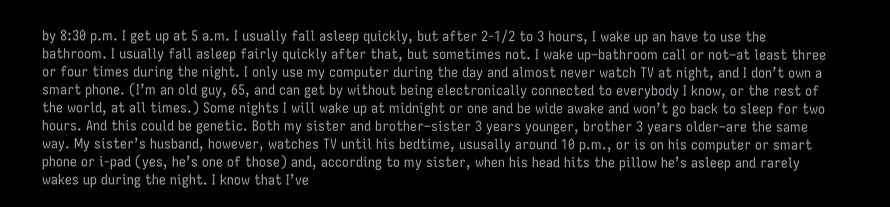by 8:30 p.m. I get up at 5 a.m. I usually fall asleep quickly, but after 2-1/2 to 3 hours, I wake up an have to use the bathroom. I usually fall asleep fairly quickly after that, but sometimes not. I wake up–bathroom call or not–at least three or four times during the night. I only use my computer during the day and almost never watch TV at night, and I don’t own a smart phone. (I’m an old guy, 65, and can get by without being electronically connected to everybody I know, or the rest of the world, at all times.) Some nights I will wake up at midnight or one and be wide awake and won’t go back to sleep for two hours. And this could be genetic. Both my sister and brother–sister 3 years younger, brother 3 years older–are the same way. My sister’s husband, however, watches TV until his bedtime, ususally around 10 p.m., or is on his computer or smart phone or i-pad (yes, he’s one of those) and, according to my sister, when his head hits the pillow he’s asleep and rarely wakes up during the night. I know that I’ve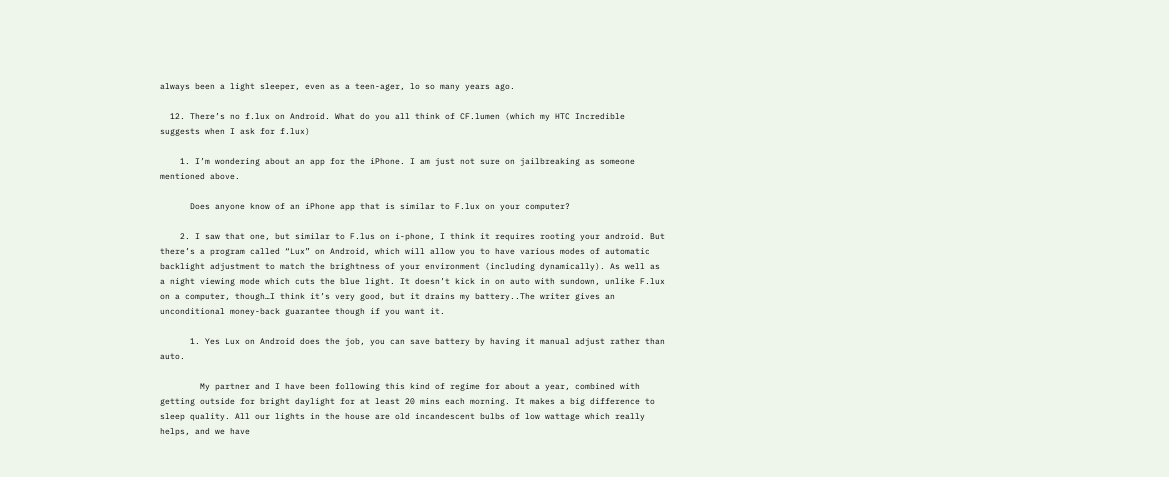always been a light sleeper, even as a teen-ager, lo so many years ago.

  12. There’s no f.lux on Android. What do you all think of CF.lumen (which my HTC Incredible suggests when I ask for f.lux)

    1. I’m wondering about an app for the iPhone. I am just not sure on jailbreaking as someone mentioned above.

      Does anyone know of an iPhone app that is similar to F.lux on your computer?

    2. I saw that one, but similar to F.lus on i-phone, I think it requires rooting your android. But there’s a program called “Lux” on Android, which will allow you to have various modes of automatic backlight adjustment to match the brightness of your environment (including dynamically). As well as a night viewing mode which cuts the blue light. It doesn’t kick in on auto with sundown, unlike F.lux on a computer, though…I think it’s very good, but it drains my battery..The writer gives an unconditional money-back guarantee though if you want it.

      1. Yes Lux on Android does the job, you can save battery by having it manual adjust rather than auto.

        My partner and I have been following this kind of regime for about a year, combined with getting outside for bright daylight for at least 20 mins each morning. It makes a big difference to sleep quality. All our lights in the house are old incandescent bulbs of low wattage which really helps, and we have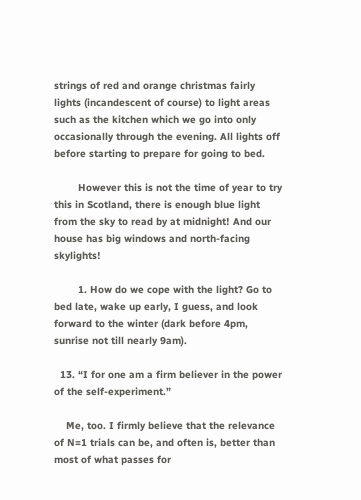strings of red and orange christmas fairly lights (incandescent of course) to light areas such as the kitchen which we go into only occasionally through the evening. All lights off before starting to prepare for going to bed.

        However this is not the time of year to try this in Scotland, there is enough blue light from the sky to read by at midnight! And our house has big windows and north-facing skylights!

        1. How do we cope with the light? Go to bed late, wake up early, I guess, and look forward to the winter (dark before 4pm, sunrise not till nearly 9am).

  13. “I for one am a firm believer in the power of the self-experiment.”

    Me, too. I firmly believe that the relevance of N=1 trials can be, and often is, better than most of what passes for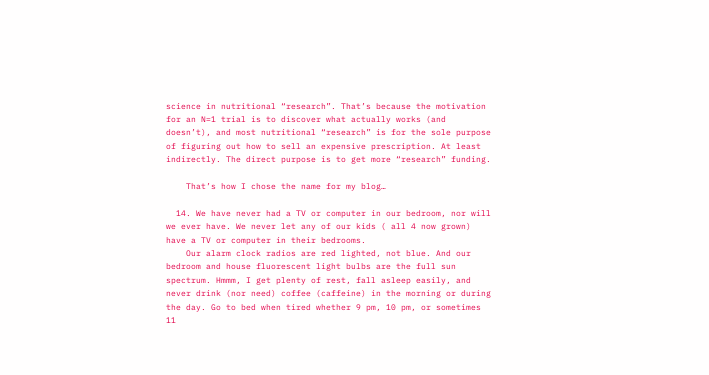science in nutritional “research”. That’s because the motivation for an N=1 trial is to discover what actually works (and doesn’t), and most nutritional “research” is for the sole purpose of figuring out how to sell an expensive prescription. At least indirectly. The direct purpose is to get more “research” funding.

    That’s how I chose the name for my blog…

  14. We have never had a TV or computer in our bedroom, nor will we ever have. We never let any of our kids ( all 4 now grown) have a TV or computer in their bedrooms.
    Our alarm clock radios are red lighted, not blue. And our bedroom and house fluorescent light bulbs are the full sun spectrum. Hmmm, I get plenty of rest, fall asleep easily, and never drink (nor need) coffee (caffeine) in the morning or during the day. Go to bed when tired whether 9 pm, 10 pm, or sometimes 11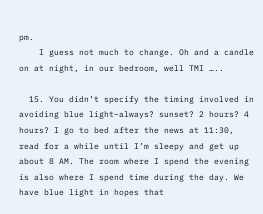pm.
    I guess not much to change. Oh and a candle on at night, in our bedroom, well TMI …..

  15. You didn’t specify the timing involved in avoiding blue light–always? sunset? 2 hours? 4 hours? I go to bed after the news at 11:30, read for a while until I’m sleepy and get up about 8 AM. The room where I spend the evening is also where I spend time during the day. We have blue light in hopes that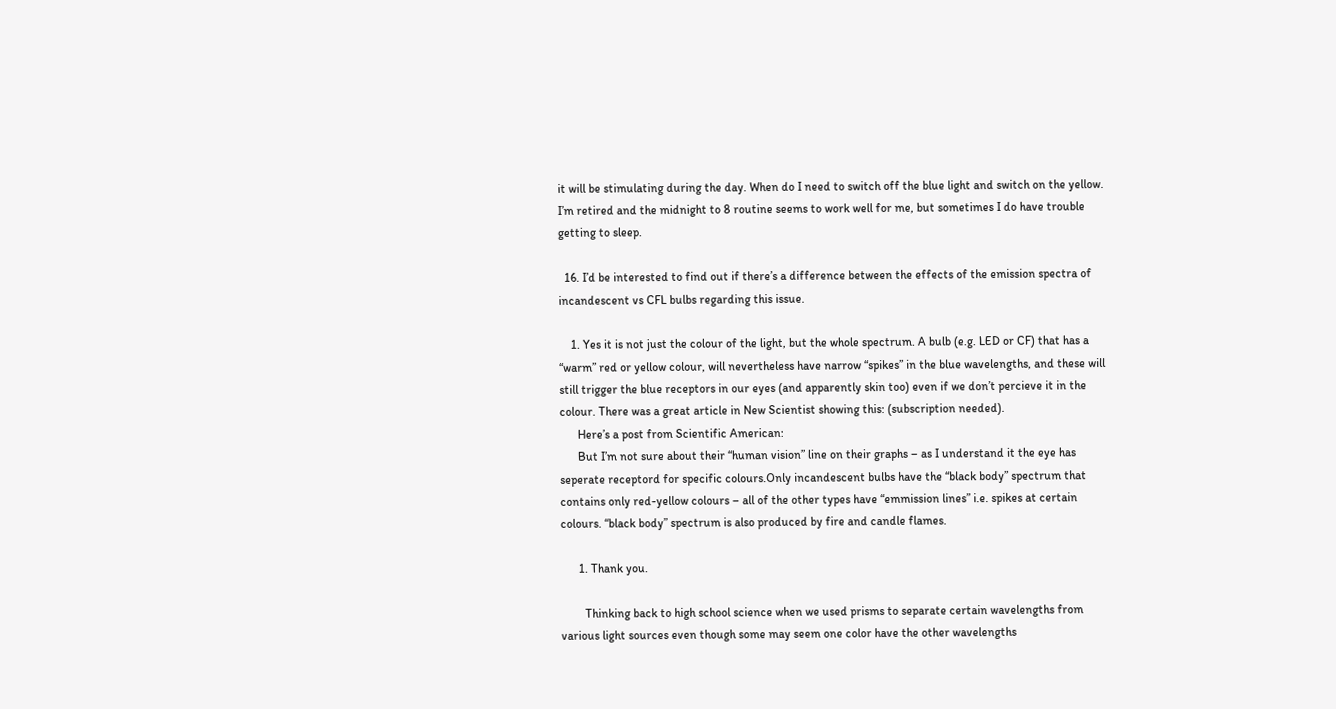it will be stimulating during the day. When do I need to switch off the blue light and switch on the yellow. I’m retired and the midnight to 8 routine seems to work well for me, but sometimes I do have trouble getting to sleep.

  16. I’d be interested to find out if there’s a difference between the effects of the emission spectra of incandescent vs CFL bulbs regarding this issue.

    1. Yes it is not just the colour of the light, but the whole spectrum. A bulb (e.g. LED or CF) that has a “warm” red or yellow colour, will nevertheless have narrow “spikes” in the blue wavelengths, and these will still trigger the blue receptors in our eyes (and apparently skin too) even if we don’t percieve it in the colour. There was a great article in New Scientist showing this: (subscription needed).
      Here’s a post from Scientific American:
      But I’m not sure about their “human vision” line on their graphs – as I understand it the eye has seperate receptord for specific colours.Only incandescent bulbs have the “black body” spectrum that contains only red-yellow colours – all of the other types have “emmission lines” i.e. spikes at certain colours. “black body” spectrum is also produced by fire and candle flames.

      1. Thank you.

        Thinking back to high school science when we used prisms to separate certain wavelengths from various light sources even though some may seem one color have the other wavelengths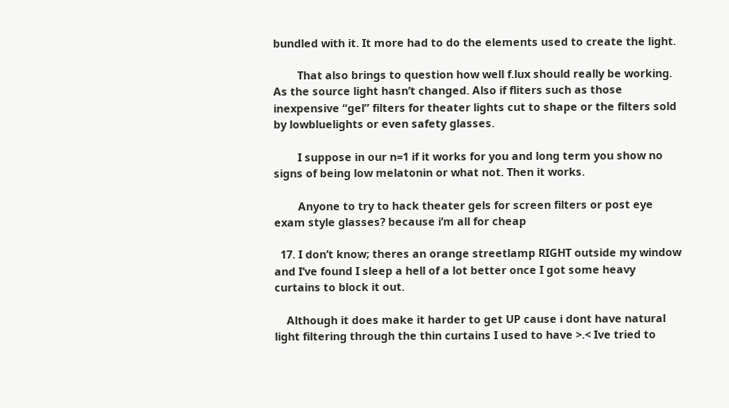bundled with it. It more had to do the elements used to create the light.

        That also brings to question how well f.lux should really be working. As the source light hasn’t changed. Also if fliters such as those inexpensive “gel” filters for theater lights cut to shape or the filters sold by lowbluelights or even safety glasses.

        I suppose in our n=1 if it works for you and long term you show no signs of being low melatonin or what not. Then it works.

        Anyone to try to hack theater gels for screen filters or post eye exam style glasses? because i’m all for cheap

  17. I don’t know; theres an orange streetlamp RIGHT outside my window and I’ve found I sleep a hell of a lot better once I got some heavy curtains to block it out.

    Although it does make it harder to get UP cause i dont have natural light filtering through the thin curtains I used to have >.< Ive tried to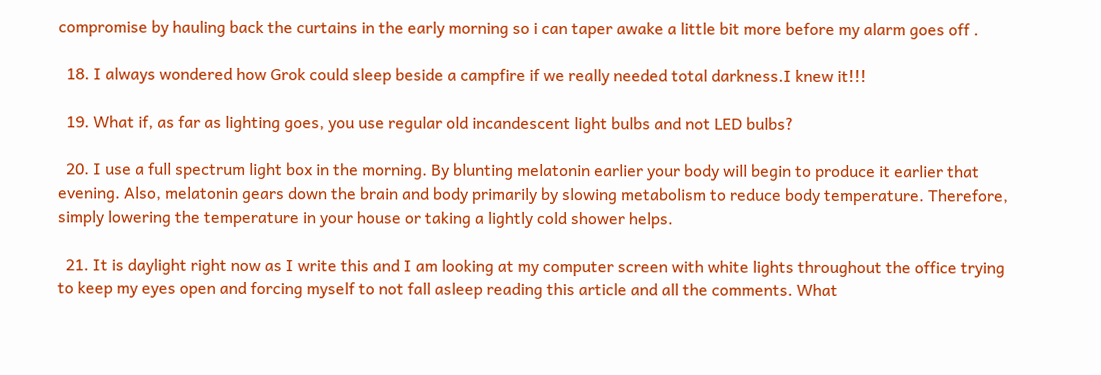compromise by hauling back the curtains in the early morning so i can taper awake a little bit more before my alarm goes off .

  18. I always wondered how Grok could sleep beside a campfire if we really needed total darkness.I knew it!!!

  19. What if, as far as lighting goes, you use regular old incandescent light bulbs and not LED bulbs?

  20. I use a full spectrum light box in the morning. By blunting melatonin earlier your body will begin to produce it earlier that evening. Also, melatonin gears down the brain and body primarily by slowing metabolism to reduce body temperature. Therefore, simply lowering the temperature in your house or taking a lightly cold shower helps.

  21. It is daylight right now as I write this and I am looking at my computer screen with white lights throughout the office trying to keep my eyes open and forcing myself to not fall asleep reading this article and all the comments. What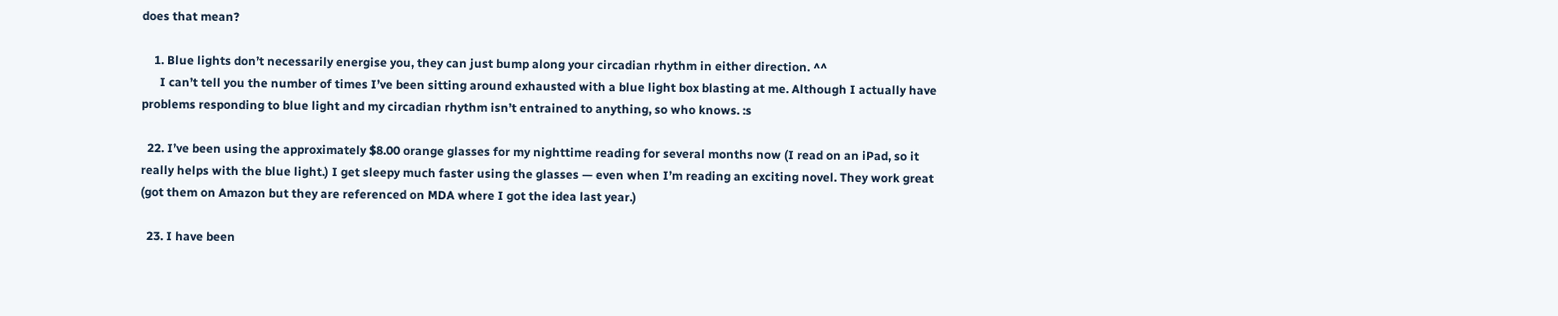does that mean?

    1. Blue lights don’t necessarily energise you, they can just bump along your circadian rhythm in either direction. ^^
      I can’t tell you the number of times I’ve been sitting around exhausted with a blue light box blasting at me. Although I actually have problems responding to blue light and my circadian rhythm isn’t entrained to anything, so who knows. :s

  22. I’ve been using the approximately $8.00 orange glasses for my nighttime reading for several months now (I read on an iPad, so it really helps with the blue light.) I get sleepy much faster using the glasses — even when I’m reading an exciting novel. They work great (got them on Amazon but they are referenced on MDA where I got the idea last year.)

  23. I have been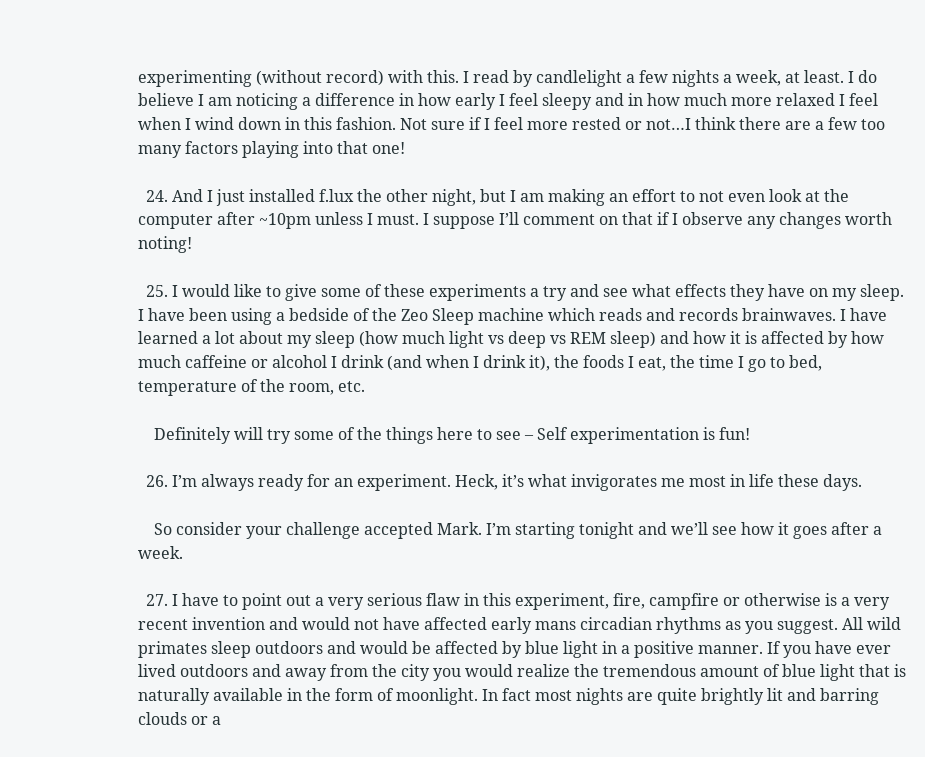experimenting (without record) with this. I read by candlelight a few nights a week, at least. I do believe I am noticing a difference in how early I feel sleepy and in how much more relaxed I feel when I wind down in this fashion. Not sure if I feel more rested or not…I think there are a few too many factors playing into that one!

  24. And I just installed f.lux the other night, but I am making an effort to not even look at the computer after ~10pm unless I must. I suppose I’ll comment on that if I observe any changes worth noting!

  25. I would like to give some of these experiments a try and see what effects they have on my sleep. I have been using a bedside of the Zeo Sleep machine which reads and records brainwaves. I have learned a lot about my sleep (how much light vs deep vs REM sleep) and how it is affected by how much caffeine or alcohol I drink (and when I drink it), the foods I eat, the time I go to bed, temperature of the room, etc.

    Definitely will try some of the things here to see – Self experimentation is fun!

  26. I’m always ready for an experiment. Heck, it’s what invigorates me most in life these days.

    So consider your challenge accepted Mark. I’m starting tonight and we’ll see how it goes after a week.

  27. I have to point out a very serious flaw in this experiment, fire, campfire or otherwise is a very recent invention and would not have affected early mans circadian rhythms as you suggest. All wild primates sleep outdoors and would be affected by blue light in a positive manner. If you have ever lived outdoors and away from the city you would realize the tremendous amount of blue light that is naturally available in the form of moonlight. In fact most nights are quite brightly lit and barring clouds or a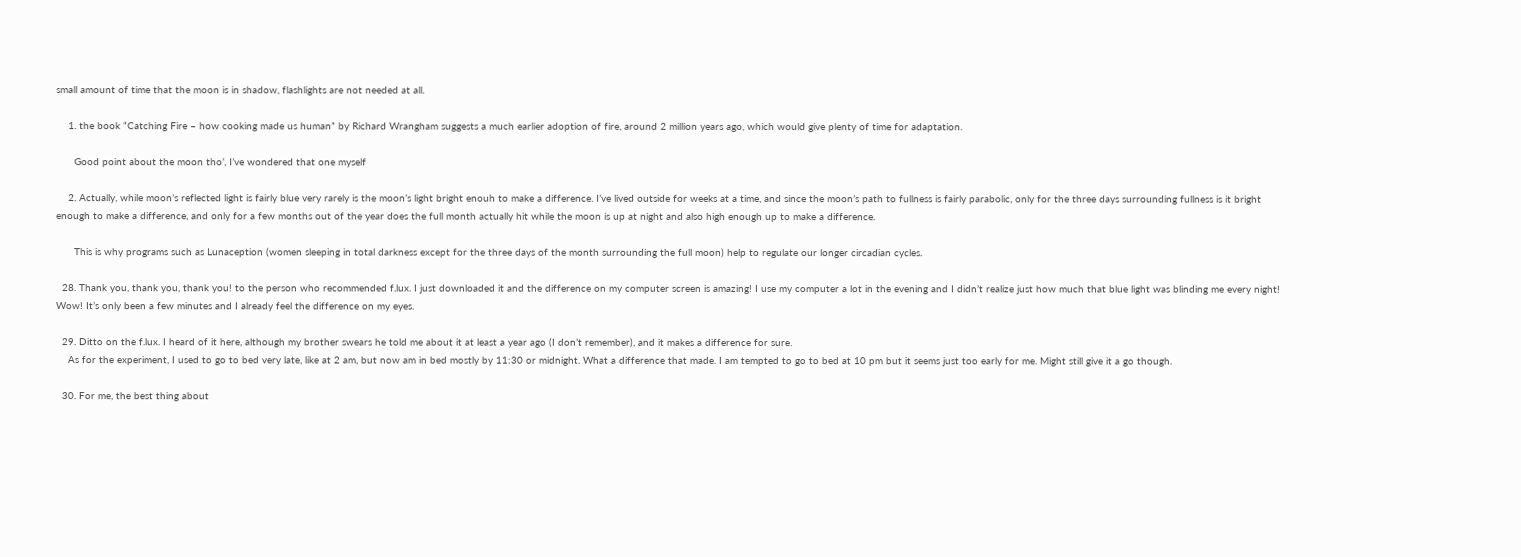small amount of time that the moon is in shadow, flashlights are not needed at all.

    1. the book “Catching Fire – how cooking made us human” by Richard Wrangham suggests a much earlier adoption of fire, around 2 million years ago, which would give plenty of time for adaptation.

      Good point about the moon tho’, I’ve wondered that one myself

    2. Actually, while moon’s reflected light is fairly blue very rarely is the moon’s light bright enouh to make a difference. I’ve lived outside for weeks at a time, and since the moon’s path to fullness is fairly parabolic, only for the three days surrounding fullness is it bright enough to make a difference, and only for a few months out of the year does the full month actually hit while the moon is up at night and also high enough up to make a difference.

      This is why programs such as Lunaception (women sleeping in total darkness except for the three days of the month surrounding the full moon) help to regulate our longer circadian cycles.

  28. Thank you, thank you, thank you! to the person who recommended f.lux. I just downloaded it and the difference on my computer screen is amazing! I use my computer a lot in the evening and I didn’t realize just how much that blue light was blinding me every night! Wow! It’s only been a few minutes and I already feel the difference on my eyes.

  29. Ditto on the f.lux. I heard of it here, although my brother swears he told me about it at least a year ago (I don’t remember), and it makes a difference for sure.
    As for the experiment, I used to go to bed very late, like at 2 am, but now am in bed mostly by 11:30 or midnight. What a difference that made. I am tempted to go to bed at 10 pm but it seems just too early for me. Might still give it a go though.

  30. For me, the best thing about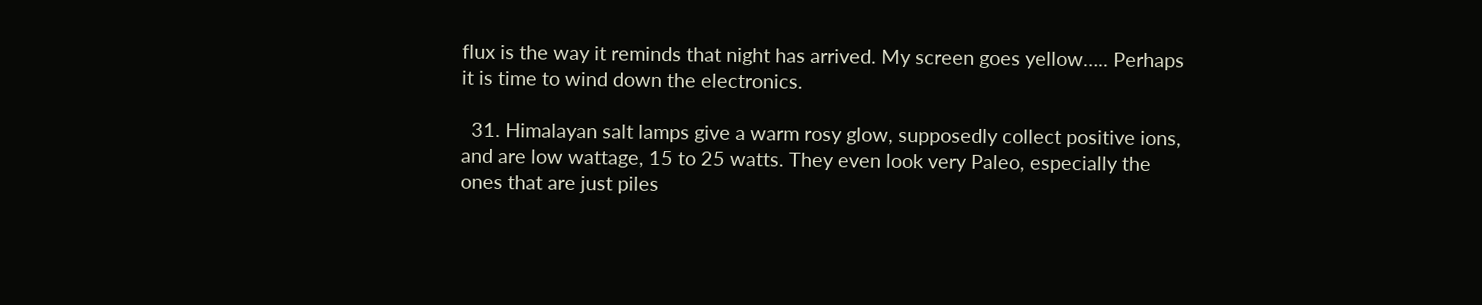flux is the way it reminds that night has arrived. My screen goes yellow….. Perhaps it is time to wind down the electronics.

  31. Himalayan salt lamps give a warm rosy glow, supposedly collect positive ions, and are low wattage, 15 to 25 watts. They even look very Paleo, especially the ones that are just piles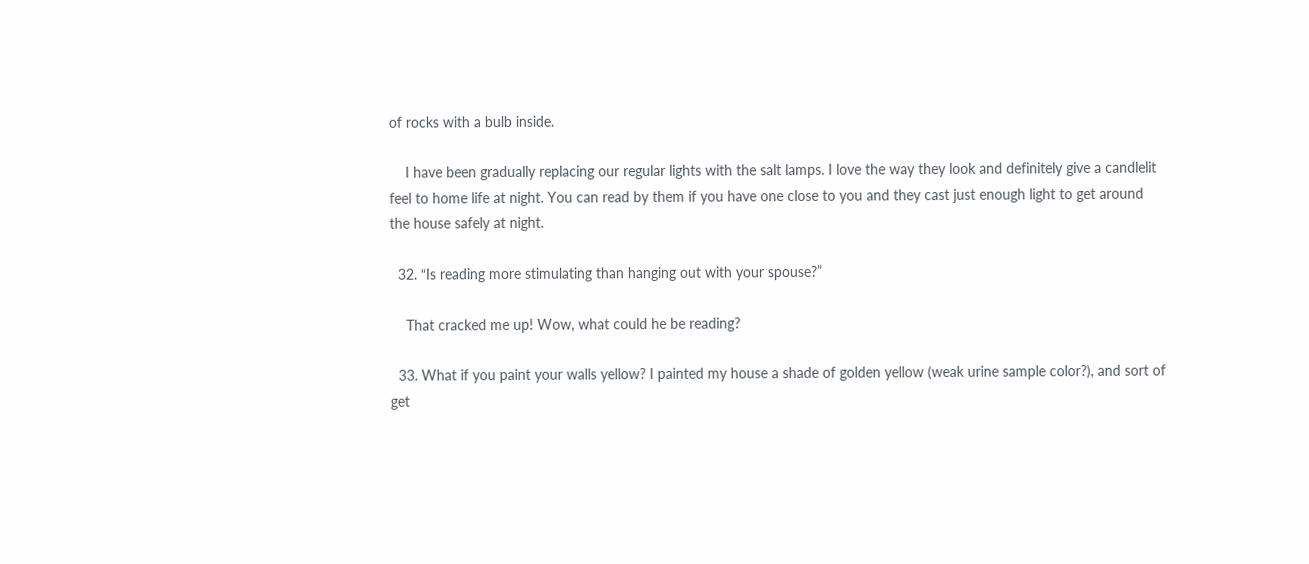of rocks with a bulb inside.

    I have been gradually replacing our regular lights with the salt lamps. I love the way they look and definitely give a candlelit feel to home life at night. You can read by them if you have one close to you and they cast just enough light to get around the house safely at night.

  32. “Is reading more stimulating than hanging out with your spouse?”

    That cracked me up! Wow, what could he be reading?

  33. What if you paint your walls yellow? I painted my house a shade of golden yellow (weak urine sample color?), and sort of get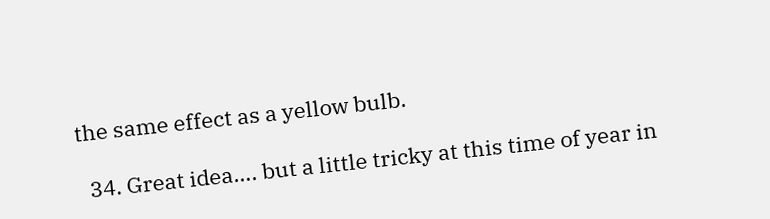the same effect as a yellow bulb.

  34. Great idea…. but a little tricky at this time of year in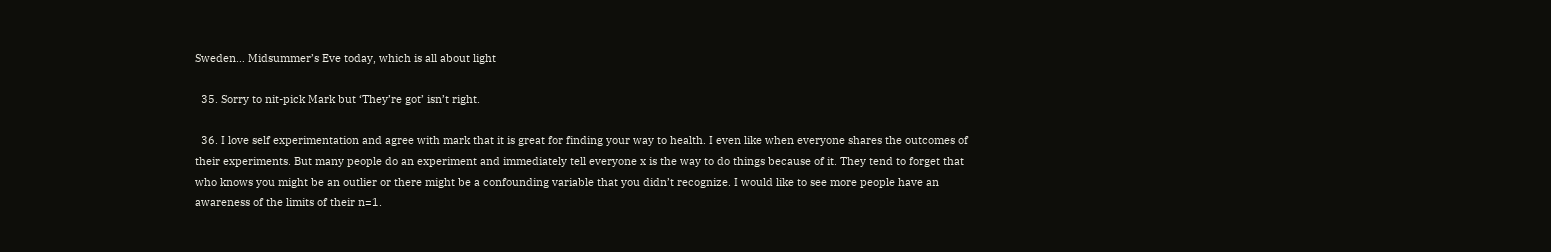Sweden… Midsummer’s Eve today, which is all about light

  35. Sorry to nit-pick Mark but ‘They’re got’ isn’t right.

  36. I love self experimentation and agree with mark that it is great for finding your way to health. I even like when everyone shares the outcomes of their experiments. But many people do an experiment and immediately tell everyone x is the way to do things because of it. They tend to forget that who knows you might be an outlier or there might be a confounding variable that you didn’t recognize. I would like to see more people have an awareness of the limits of their n=1.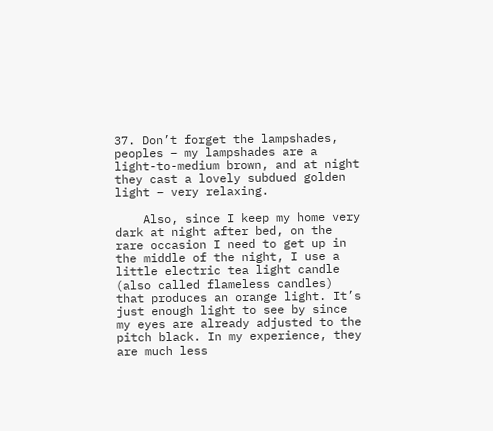37. Don’t forget the lampshades, peoples – my lampshades are a light-to-medium brown, and at night they cast a lovely subdued golden light – very relaxing.

    Also, since I keep my home very dark at night after bed, on the rare occasion I need to get up in the middle of the night, I use a little electric tea light candle (also called flameless candles) that produces an orange light. It’s just enough light to see by since my eyes are already adjusted to the pitch black. In my experience, they are much less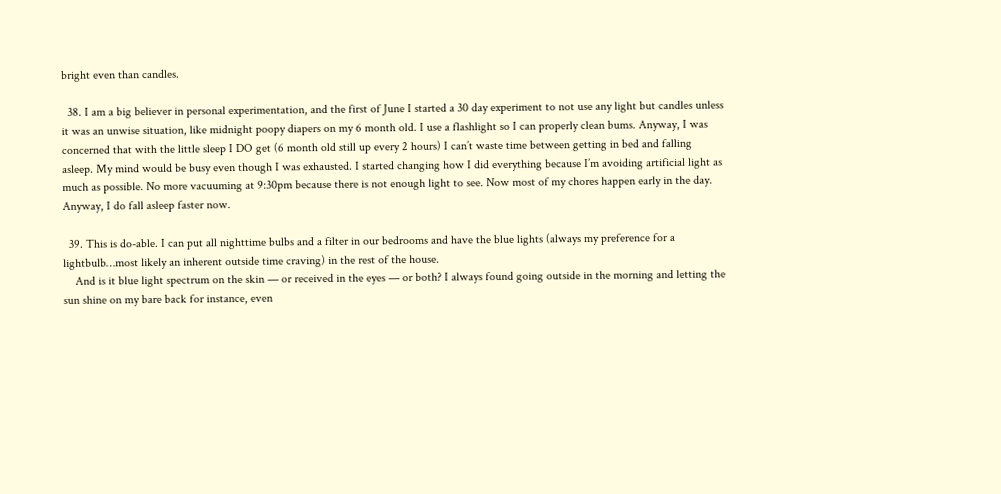bright even than candles.

  38. I am a big believer in personal experimentation, and the first of June I started a 30 day experiment to not use any light but candles unless it was an unwise situation, like midnight poopy diapers on my 6 month old. I use a flashlight so I can properly clean bums. Anyway, I was concerned that with the little sleep I DO get (6 month old still up every 2 hours) I can’t waste time between getting in bed and falling asleep. My mind would be busy even though I was exhausted. I started changing how I did everything because I’m avoiding artificial light as much as possible. No more vacuuming at 9:30pm because there is not enough light to see. Now most of my chores happen early in the day. Anyway, I do fall asleep faster now.

  39. This is do-able. I can put all nighttime bulbs and a filter in our bedrooms and have the blue lights (always my preference for a lightbulb…most likely an inherent outside time craving) in the rest of the house.
    And is it blue light spectrum on the skin — or received in the eyes — or both? I always found going outside in the morning and letting the sun shine on my bare back for instance, even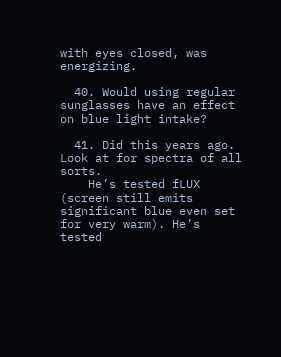with eyes closed, was energizing.

  40. Would using regular sunglasses have an effect on blue light intake?

  41. Did this years ago. Look at for spectra of all sorts.
    He’s tested fLUX (screen still emits significant blue even set for very warm). He’s tested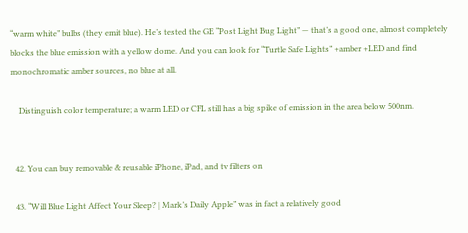“warm white” bulbs (they emit blue). He’s tested the GE “Post Light Bug Light” — that’s a good one, almost completely blocks the blue emission with a yellow dome. And you can look for “Turtle Safe Lights” +amber +LED and find monochromatic amber sources, no blue at all.

    Distinguish color temperature; a warm LED or CFL still has a big spike of emission in the area below 500nm.


  42. You can buy removable & reusable iPhone, iPad, and tv filters on

  43. “Will Blue Light Affect Your Sleep? | Mark’s Daily Apple” was in fact a relatively good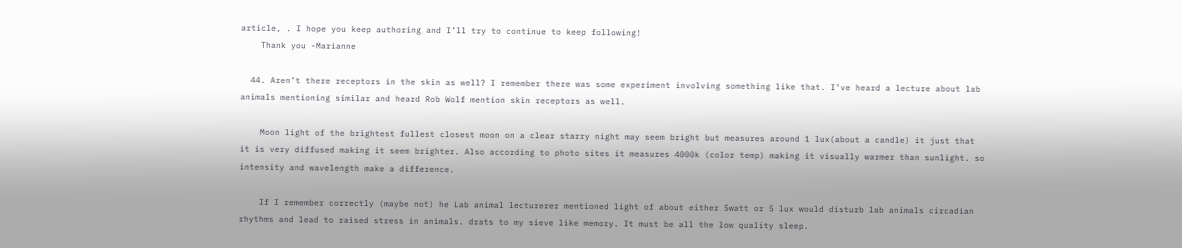article, . I hope you keep authoring and I’ll try to continue to keep following!
    Thank you -Marianne

  44. Aren’t there receptors in the skin as well? I remember there was some experiment involving something like that. I’ve heard a lecture about lab animals mentioning similar and heard Rob Wolf mention skin receptors as well.

    Moon light of the brightest fullest closest moon on a clear starry night may seem bright but measures around 1 lux(about a candle) it just that it is very diffused making it seem brighter. Also according to photo sites it measures 4000k (color temp) making it visually warmer than sunlight. so intensity and wavelength make a difference.

    If I remember correctly (maybe not) he Lab animal lecturerer mentioned light of about either 5watt or 5 lux would disturb lab animals circadian rhythms and lead to raised stress in animals. drats to my sieve like memory. It must be all the low quality sleep.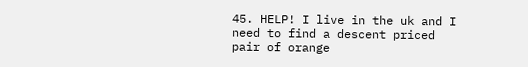45. HELP! I live in the uk and I need to find a descent priced pair of orange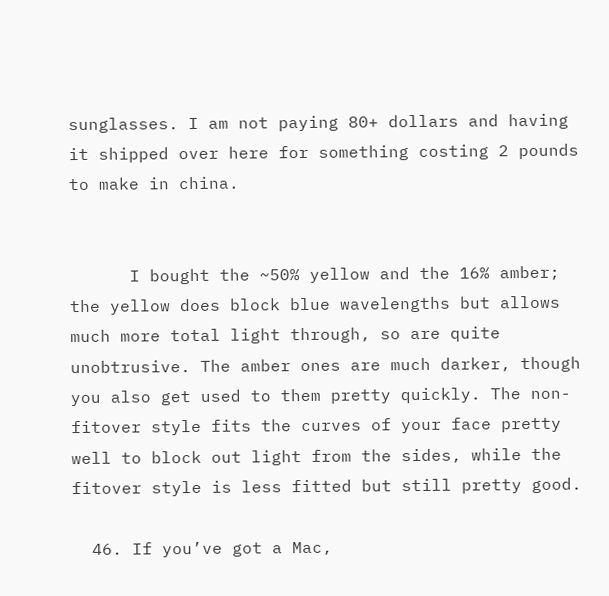sunglasses. I am not paying 80+ dollars and having it shipped over here for something costing 2 pounds to make in china.


      I bought the ~50% yellow and the 16% amber; the yellow does block blue wavelengths but allows much more total light through, so are quite unobtrusive. The amber ones are much darker, though you also get used to them pretty quickly. The non-fitover style fits the curves of your face pretty well to block out light from the sides, while the fitover style is less fitted but still pretty good.

  46. If you’ve got a Mac,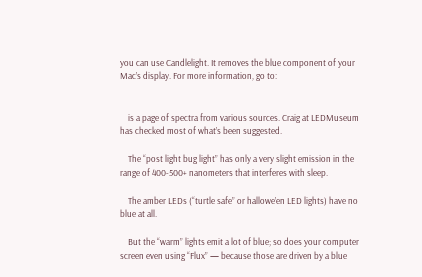you can use Candlelight. It removes the blue component of your Mac’s display. For more information, go to:


    is a page of spectra from various sources. Craig at LEDMuseum has checked most of what’s been suggested.

    The “post light bug light” has only a very slight emission in the range of 400-500+ nanometers that interferes with sleep.

    The amber LEDs (“turtle safe” or hallowe’en LED lights) have no blue at all.

    But the “warm” lights emit a lot of blue; so does your computer screen even using “Flux” — because those are driven by a blue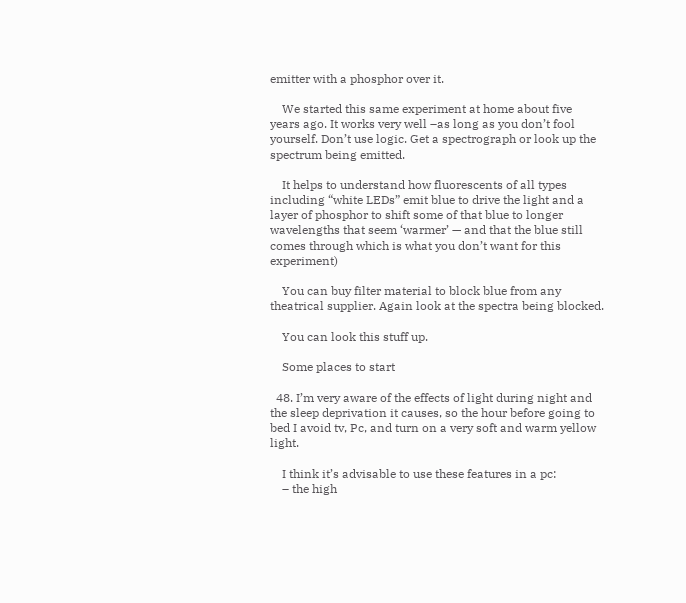emitter with a phosphor over it.

    We started this same experiment at home about five years ago. It works very well –as long as you don’t fool yourself. Don’t use logic. Get a spectrograph or look up the spectrum being emitted.

    It helps to understand how fluorescents of all types including “white LEDs” emit blue to drive the light and a layer of phosphor to shift some of that blue to longer wavelengths that seem ‘warmer’ — and that the blue still comes through which is what you don’t want for this experiment)

    You can buy filter material to block blue from any theatrical supplier. Again look at the spectra being blocked.

    You can look this stuff up.

    Some places to start

  48. I’m very aware of the effects of light during night and the sleep deprivation it causes, so the hour before going to bed I avoid tv, Pc, and turn on a very soft and warm yellow light.

    I think it’s advisable to use these features in a pc:
    – the high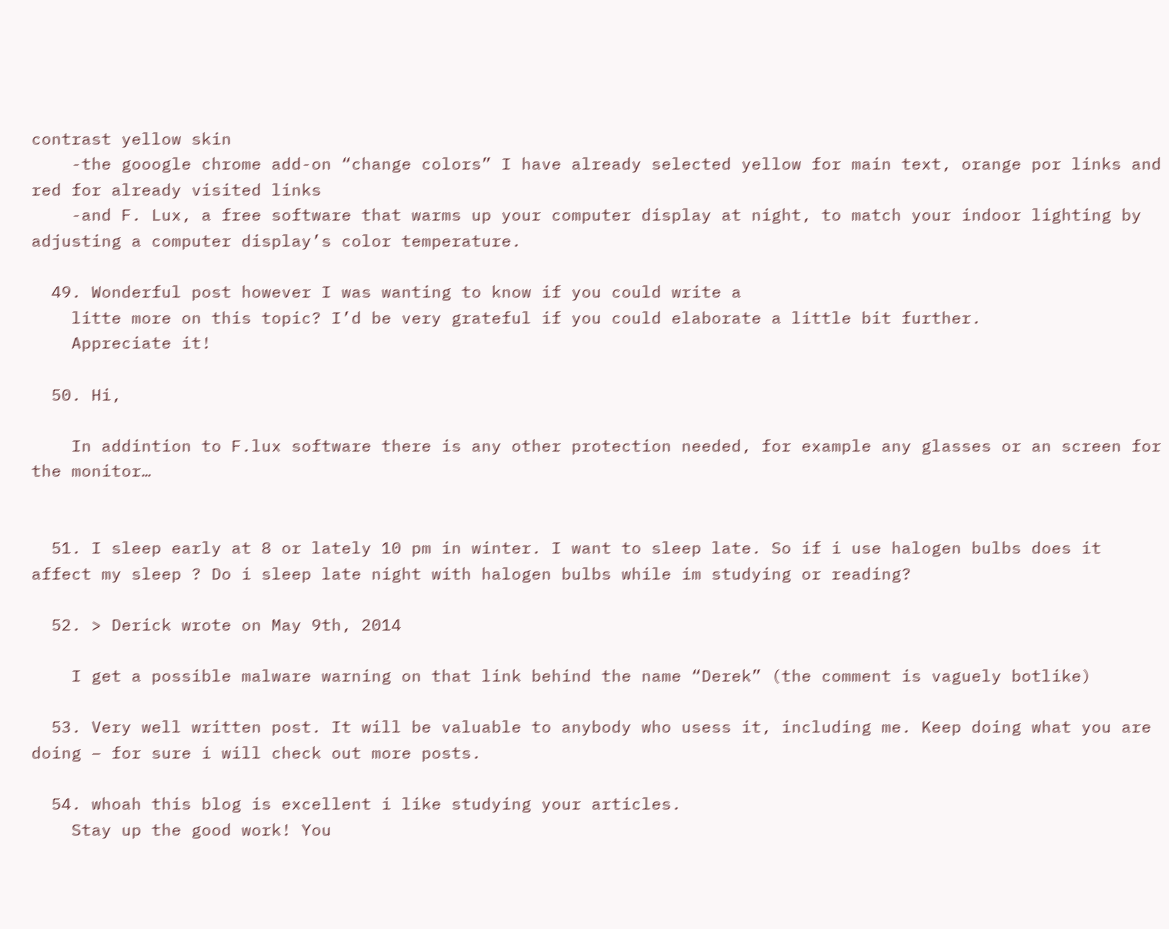contrast yellow skin
    -the gooogle chrome add-on “change colors” I have already selected yellow for main text, orange por links and red for already visited links
    -and F. Lux, a free software that warms up your computer display at night, to match your indoor lighting by adjusting a computer display’s color temperature.

  49. Wonderful post however I was wanting to know if you could write a
    litte more on this topic? I’d be very grateful if you could elaborate a little bit further.
    Appreciate it!

  50. Hi,

    In addintion to F.lux software there is any other protection needed, for example any glasses or an screen for the monitor…


  51. I sleep early at 8 or lately 10 pm in winter. I want to sleep late. So if i use halogen bulbs does it affect my sleep ? Do i sleep late night with halogen bulbs while im studying or reading?

  52. > Derick wrote on May 9th, 2014

    I get a possible malware warning on that link behind the name “Derek” (the comment is vaguely botlike)

  53. Very well written post. It will be valuable to anybody who usess it, including me. Keep doing what you are doing – for sure i will check out more posts.

  54. whoah this blog is excellent i like studying your articles.
    Stay up the good work! You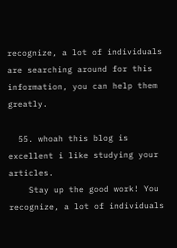recognize, a lot of individuals are searching around for this information, you can help them greatly.

  55. whoah this blog is excellent i like studying your articles.
    Stay up the good work! You recognize, a lot of individuals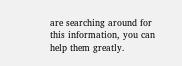are searching around for this information, you can help them greatly.